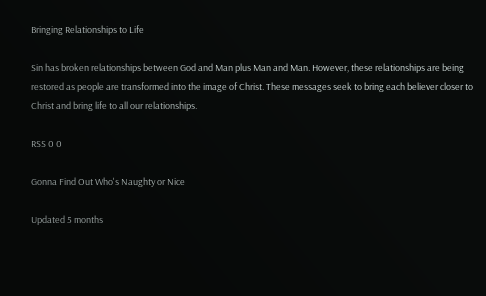Bringing Relationships to Life

Sin has broken relationships between God and Man plus Man and Man. However, these relationships are being restored as people are transformed into the image of Christ. These messages seek to bring each believer closer to Christ and bring life to all our relationships.

RSS 0 0

Gonna Find Out Who's Naughty or Nice

Updated 5 months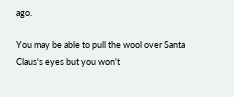ago.

You may be able to pull the wool over Santa Claus's eyes but you won't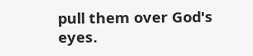pull them over God's eyes.